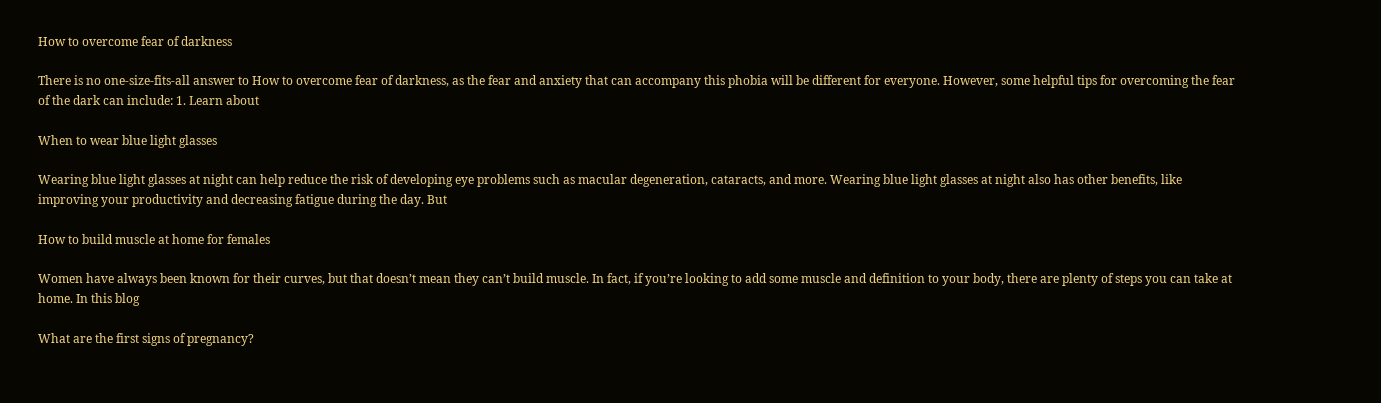How to overcome fear of darkness

There is no one-size-fits-all answer to How to overcome fear of darkness, as the fear and anxiety that can accompany this phobia will be different for everyone. However, some helpful tips for overcoming the fear of the dark can include: 1. Learn about

When to wear blue light glasses

Wearing blue light glasses at night can help reduce the risk of developing eye problems such as macular degeneration, cataracts, and more. Wearing blue light glasses at night also has other benefits, like improving your productivity and decreasing fatigue during the day. But

How to build muscle at home for females

Women have always been known for their curves, but that doesn’t mean they can’t build muscle. In fact, if you’re looking to add some muscle and definition to your body, there are plenty of steps you can take at home. In this blog

What are the first signs of pregnancy?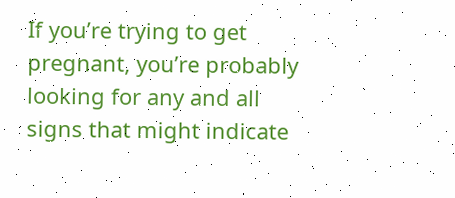If you’re trying to get pregnant, you’re probably looking for any and all signs that might indicate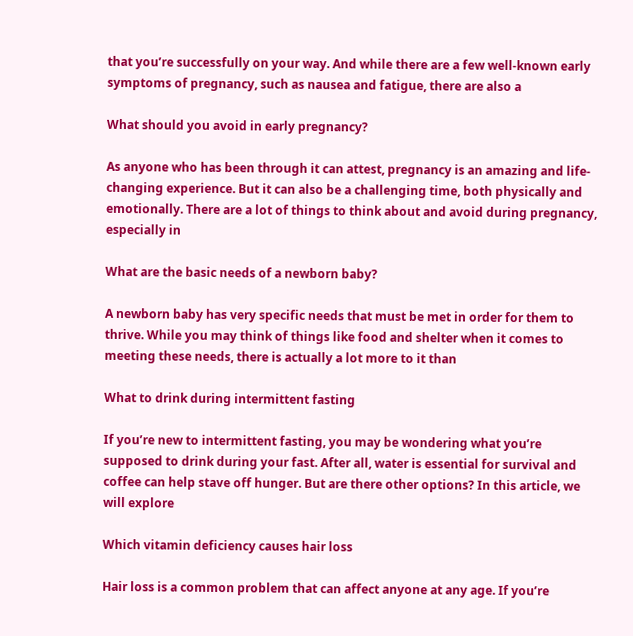that you’re successfully on your way. And while there are a few well-known early symptoms of pregnancy, such as nausea and fatigue, there are also a

What should you avoid in early pregnancy?

As anyone who has been through it can attest, pregnancy is an amazing and life-changing experience. But it can also be a challenging time, both physically and emotionally. There are a lot of things to think about and avoid during pregnancy, especially in

What are the basic needs of a newborn baby?

A newborn baby has very specific needs that must be met in order for them to thrive. While you may think of things like food and shelter when it comes to meeting these needs, there is actually a lot more to it than

What to drink during intermittent fasting

If you’re new to intermittent fasting, you may be wondering what you’re supposed to drink during your fast. After all, water is essential for survival and coffee can help stave off hunger. But are there other options? In this article, we will explore

Which vitamin deficiency causes hair loss

Hair loss is a common problem that can affect anyone at any age. If you’re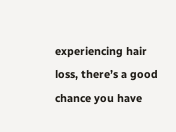experiencing hair loss, there’s a good chance you have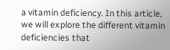a vitamin deficiency. In this article, we will explore the different vitamin deficiencies that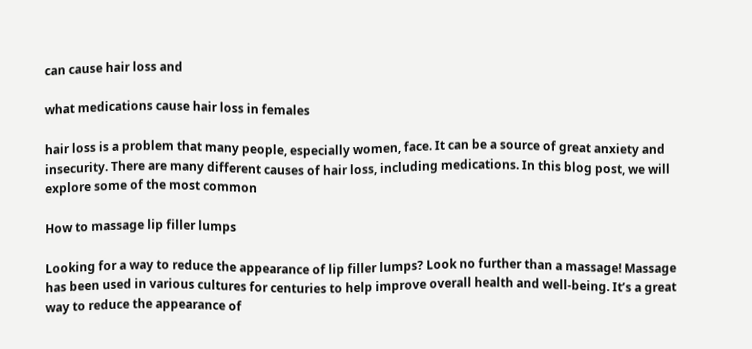can cause hair loss and

what medications cause hair loss in females

hair loss is a problem that many people, especially women, face. It can be a source of great anxiety and insecurity. There are many different causes of hair loss, including medications. In this blog post, we will explore some of the most common

How to massage lip filler lumps

Looking for a way to reduce the appearance of lip filler lumps? Look no further than a massage! Massage has been used in various cultures for centuries to help improve overall health and well-being. It’s a great way to reduce the appearance of